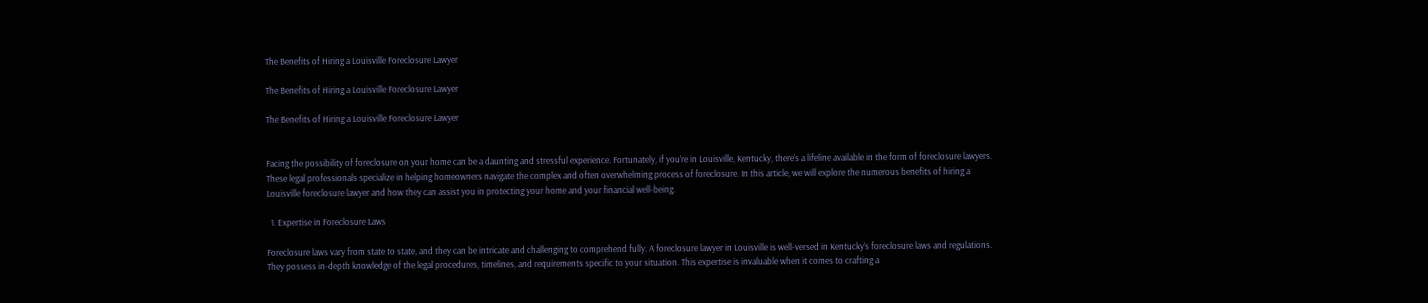The Benefits of Hiring a Louisville Foreclosure Lawyer

The Benefits of Hiring a Louisville Foreclosure Lawyer

The Benefits of Hiring a Louisville Foreclosure Lawyer


Facing the possibility of foreclosure on your home can be a daunting and stressful experience. Fortunately, if you’re in Louisville, Kentucky, there’s a lifeline available in the form of foreclosure lawyers. These legal professionals specialize in helping homeowners navigate the complex and often overwhelming process of foreclosure. In this article, we will explore the numerous benefits of hiring a Louisville foreclosure lawyer and how they can assist you in protecting your home and your financial well-being.

  1. Expertise in Foreclosure Laws

Foreclosure laws vary from state to state, and they can be intricate and challenging to comprehend fully. A foreclosure lawyer in Louisville is well-versed in Kentucky’s foreclosure laws and regulations. They possess in-depth knowledge of the legal procedures, timelines, and requirements specific to your situation. This expertise is invaluable when it comes to crafting a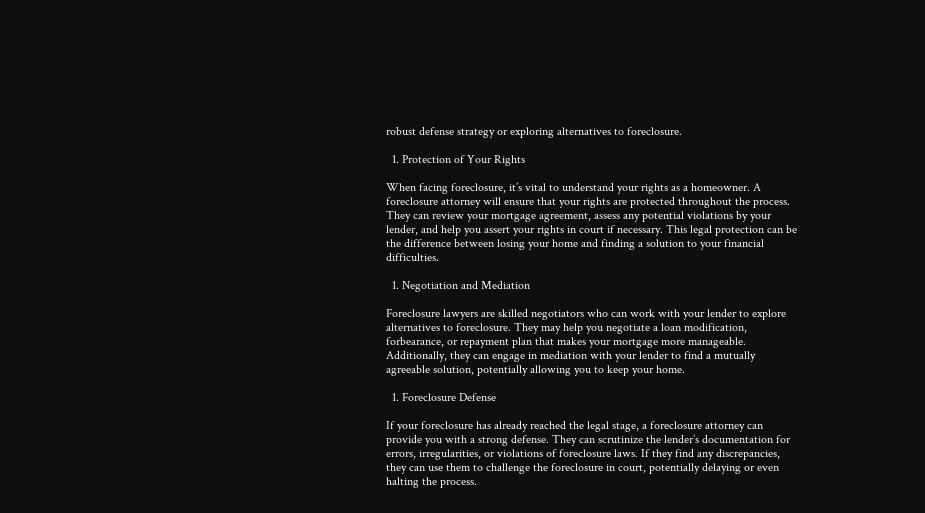robust defense strategy or exploring alternatives to foreclosure.

  1. Protection of Your Rights

When facing foreclosure, it’s vital to understand your rights as a homeowner. A foreclosure attorney will ensure that your rights are protected throughout the process. They can review your mortgage agreement, assess any potential violations by your lender, and help you assert your rights in court if necessary. This legal protection can be the difference between losing your home and finding a solution to your financial difficulties.

  1. Negotiation and Mediation

Foreclosure lawyers are skilled negotiators who can work with your lender to explore alternatives to foreclosure. They may help you negotiate a loan modification, forbearance, or repayment plan that makes your mortgage more manageable. Additionally, they can engage in mediation with your lender to find a mutually agreeable solution, potentially allowing you to keep your home.

  1. Foreclosure Defense

If your foreclosure has already reached the legal stage, a foreclosure attorney can provide you with a strong defense. They can scrutinize the lender’s documentation for errors, irregularities, or violations of foreclosure laws. If they find any discrepancies, they can use them to challenge the foreclosure in court, potentially delaying or even halting the process.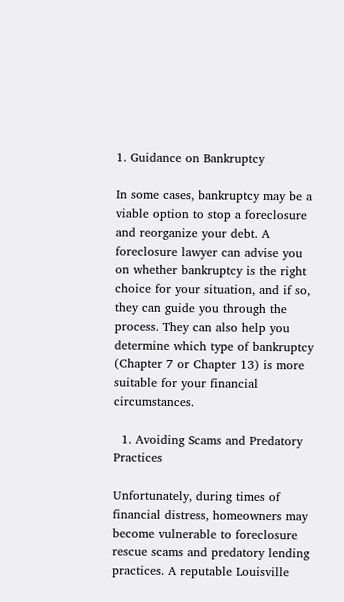1. Guidance on Bankruptcy

In some cases, bankruptcy may be a viable option to stop a foreclosure and reorganize your debt. A foreclosure lawyer can advise you on whether bankruptcy is the right choice for your situation, and if so, they can guide you through the process. They can also help you determine which type of bankruptcy (Chapter 7 or Chapter 13) is more suitable for your financial circumstances.

  1. Avoiding Scams and Predatory Practices

Unfortunately, during times of financial distress, homeowners may become vulnerable to foreclosure rescue scams and predatory lending practices. A reputable Louisville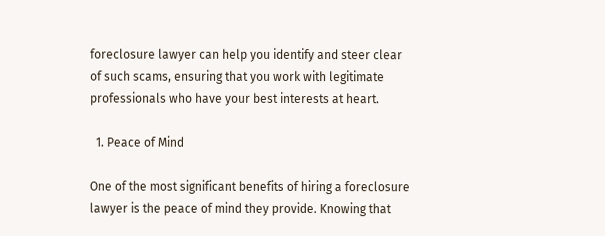foreclosure lawyer can help you identify and steer clear of such scams, ensuring that you work with legitimate professionals who have your best interests at heart.

  1. Peace of Mind

One of the most significant benefits of hiring a foreclosure lawyer is the peace of mind they provide. Knowing that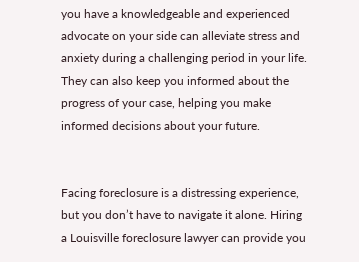you have a knowledgeable and experienced advocate on your side can alleviate stress and anxiety during a challenging period in your life. They can also keep you informed about the progress of your case, helping you make informed decisions about your future.


Facing foreclosure is a distressing experience, but you don’t have to navigate it alone. Hiring a Louisville foreclosure lawyer can provide you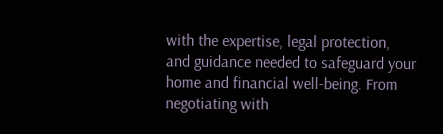with the expertise, legal protection, and guidance needed to safeguard your home and financial well-being. From negotiating with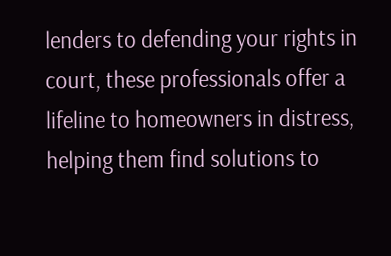lenders to defending your rights in court, these professionals offer a lifeline to homeowners in distress, helping them find solutions to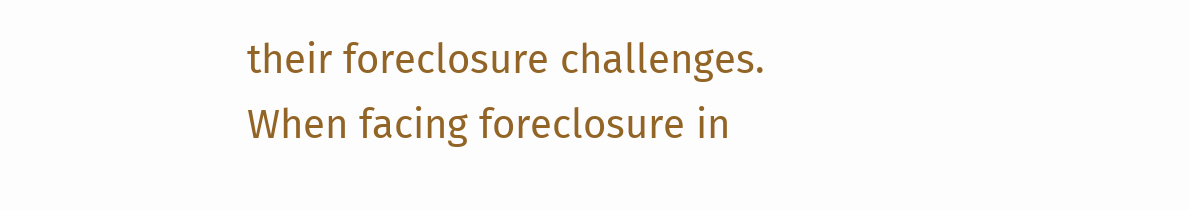their foreclosure challenges. When facing foreclosure in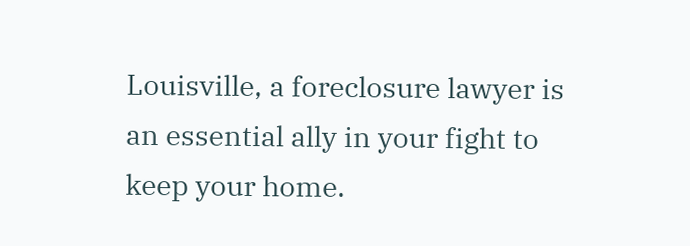Louisville, a foreclosure lawyer is an essential ally in your fight to keep your home.